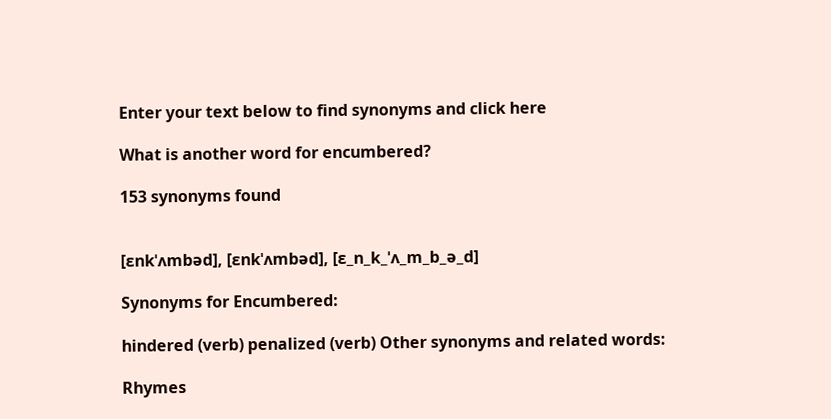Enter your text below to find synonyms and click here

What is another word for encumbered?

153 synonyms found


[ɛnkˈʌmbəd], [ɛnkˈʌmbəd], [ɛ_n_k_ˈʌ_m_b_ə_d]

Synonyms for Encumbered:

hindered (verb) penalized (verb) Other synonyms and related words:

Rhymes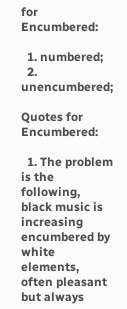for Encumbered:

  1. numbered;
  2. unencumbered;

Quotes for Encumbered:

  1. The problem is the following, black music is increasing encumbered by white elements, often pleasant but always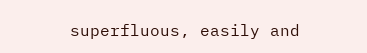superfluous, easily and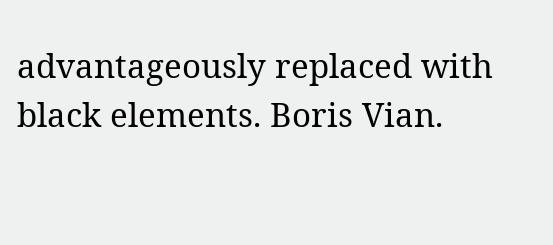advantageously replaced with black elements. Boris Vian.